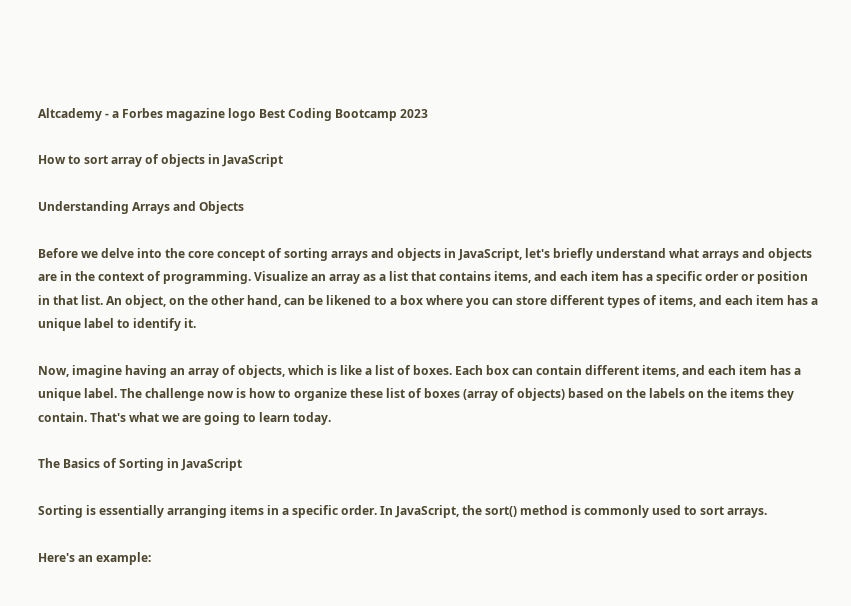Altcademy - a Forbes magazine logo Best Coding Bootcamp 2023

How to sort array of objects in JavaScript

Understanding Arrays and Objects

Before we delve into the core concept of sorting arrays and objects in JavaScript, let's briefly understand what arrays and objects are in the context of programming. Visualize an array as a list that contains items, and each item has a specific order or position in that list. An object, on the other hand, can be likened to a box where you can store different types of items, and each item has a unique label to identify it.

Now, imagine having an array of objects, which is like a list of boxes. Each box can contain different items, and each item has a unique label. The challenge now is how to organize these list of boxes (array of objects) based on the labels on the items they contain. That's what we are going to learn today.

The Basics of Sorting in JavaScript

Sorting is essentially arranging items in a specific order. In JavaScript, the sort() method is commonly used to sort arrays.

Here's an example: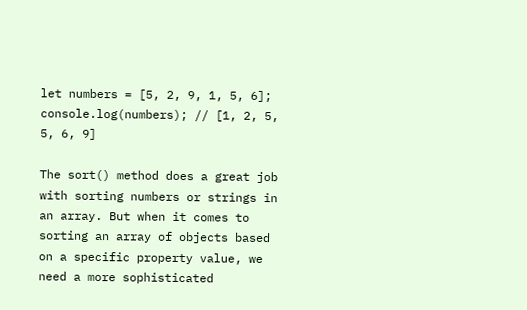let numbers = [5, 2, 9, 1, 5, 6];
console.log(numbers); // [1, 2, 5, 5, 6, 9]

The sort() method does a great job with sorting numbers or strings in an array. But when it comes to sorting an array of objects based on a specific property value, we need a more sophisticated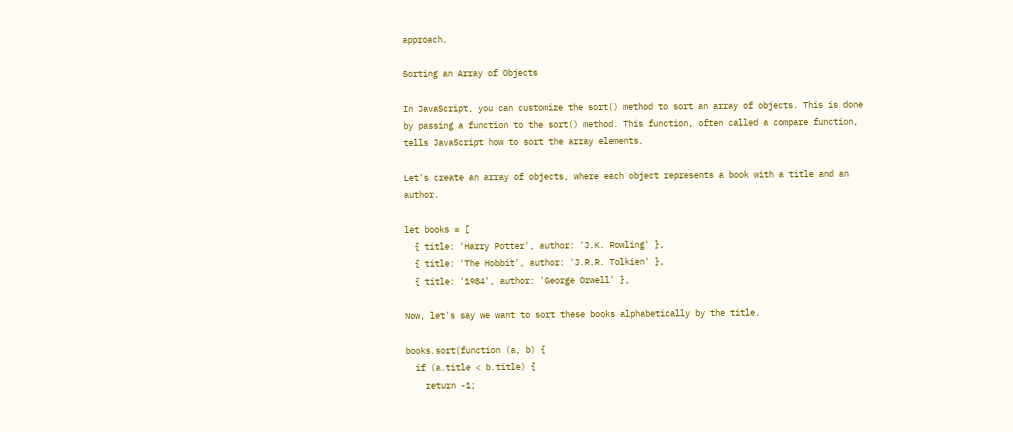approach.

Sorting an Array of Objects

In JavaScript, you can customize the sort() method to sort an array of objects. This is done by passing a function to the sort() method. This function, often called a compare function, tells JavaScript how to sort the array elements.

Let's create an array of objects, where each object represents a book with a title and an author.

let books = [
  { title: 'Harry Potter', author: 'J.K. Rowling' },
  { title: 'The Hobbit', author: 'J.R.R. Tolkien' },
  { title: '1984', author: 'George Orwell' },

Now, let's say we want to sort these books alphabetically by the title.

books.sort(function (a, b) {
  if (a.title < b.title) {
    return -1;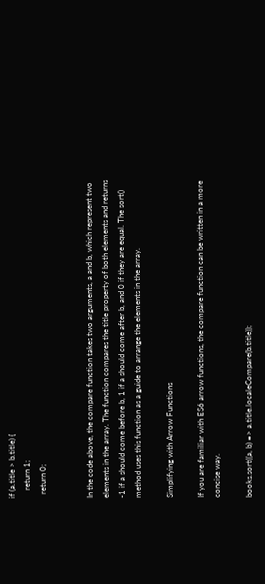if (a.title > b.title) {
    return 1;
  return 0;


In the code above, the compare function takes two arguments, a and b, which represent two elements in the array. The function compares the title property of both elements and returns -1 if a should come before b, 1 if a should come after b, and 0 if they are equal. The sort() method uses this function as a guide to arrange the elements in the array.

Simplifying with Arrow Functions

If you are familiar with ES6 arrow functions, the compare function can be written in a more concise way.

books.sort((a, b) => a.title.localeCompare(b.title));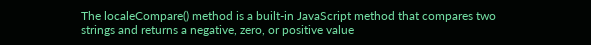The localeCompare() method is a built-in JavaScript method that compares two strings and returns a negative, zero, or positive value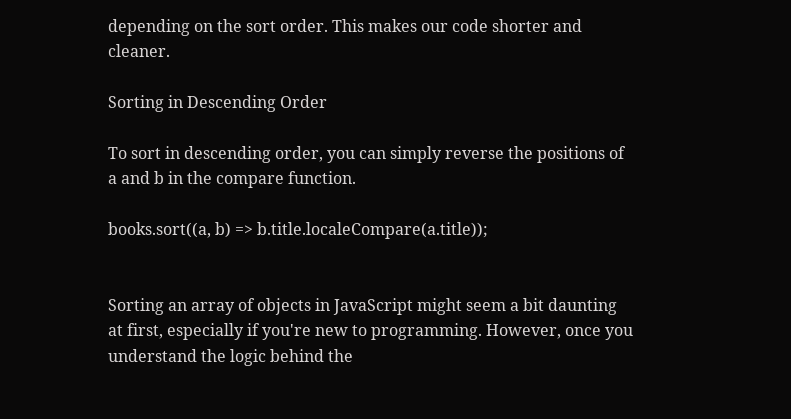depending on the sort order. This makes our code shorter and cleaner.

Sorting in Descending Order

To sort in descending order, you can simply reverse the positions of a and b in the compare function.

books.sort((a, b) => b.title.localeCompare(a.title));


Sorting an array of objects in JavaScript might seem a bit daunting at first, especially if you're new to programming. However, once you understand the logic behind the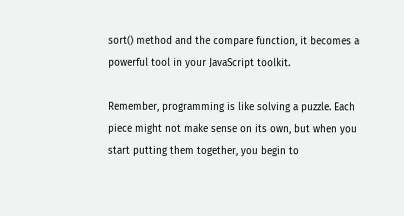sort() method and the compare function, it becomes a powerful tool in your JavaScript toolkit.

Remember, programming is like solving a puzzle. Each piece might not make sense on its own, but when you start putting them together, you begin to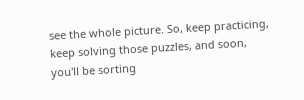see the whole picture. So, keep practicing, keep solving those puzzles, and soon, you'll be sorting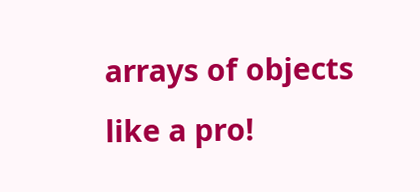arrays of objects like a pro!